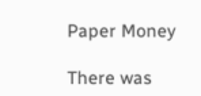Paper Money

There was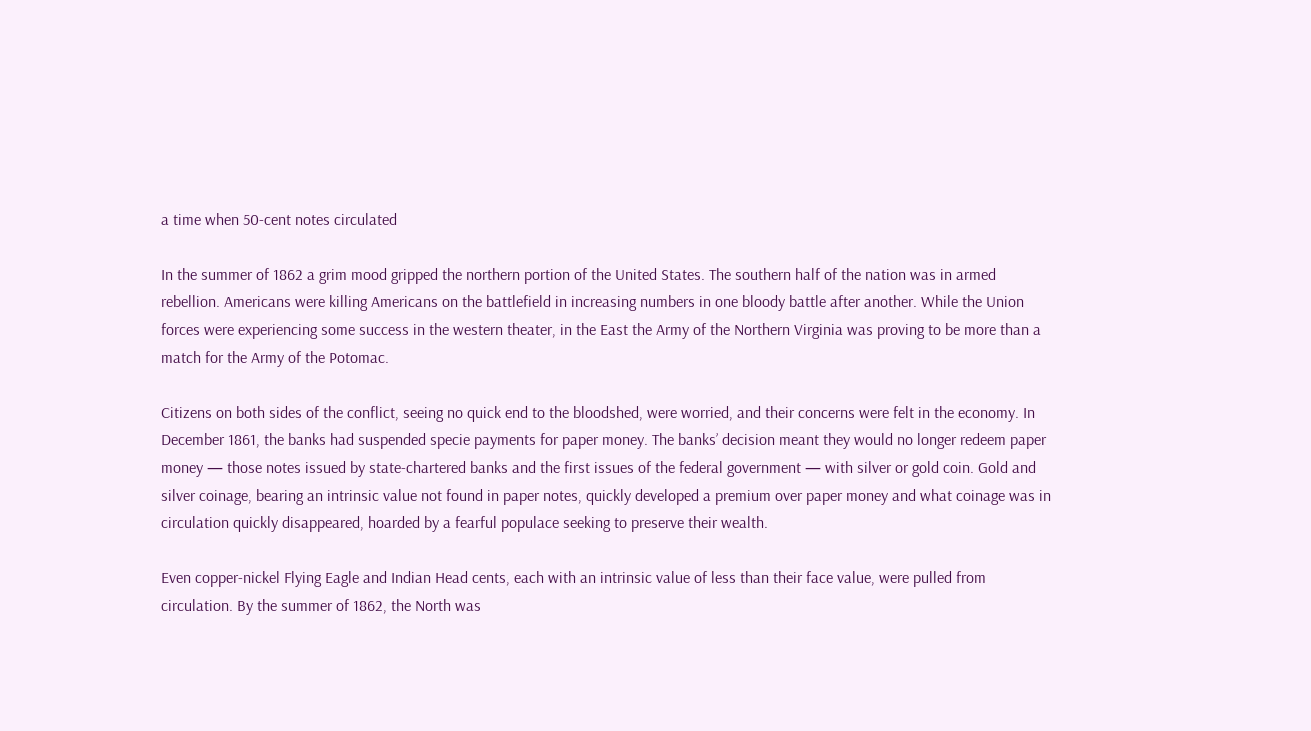a time when 50-cent notes circulated

In the summer of 1862 a grim mood gripped the northern portion of the United States. The southern half of the nation was in armed rebellion. Americans were killing Americans on the battlefield in increasing numbers in one bloody battle after another. While the Union forces were experiencing some success in the western theater, in the East the Army of the Northern Virginia was proving to be more than a match for the Army of the Potomac.

Citizens on both sides of the conflict, seeing no quick end to the bloodshed, were worried, and their concerns were felt in the economy. In December 1861, the banks had suspended specie payments for paper money. The banks’ decision meant they would no longer redeem paper money — those notes issued by state-chartered banks and the first issues of the federal government — with silver or gold coin. Gold and silver coinage, bearing an intrinsic value not found in paper notes, quickly developed a premium over paper money and what coinage was in circulation quickly disappeared, hoarded by a fearful populace seeking to preserve their wealth.

Even copper-nickel Flying Eagle and Indian Head cents, each with an intrinsic value of less than their face value, were pulled from circulation. By the summer of 1862, the North was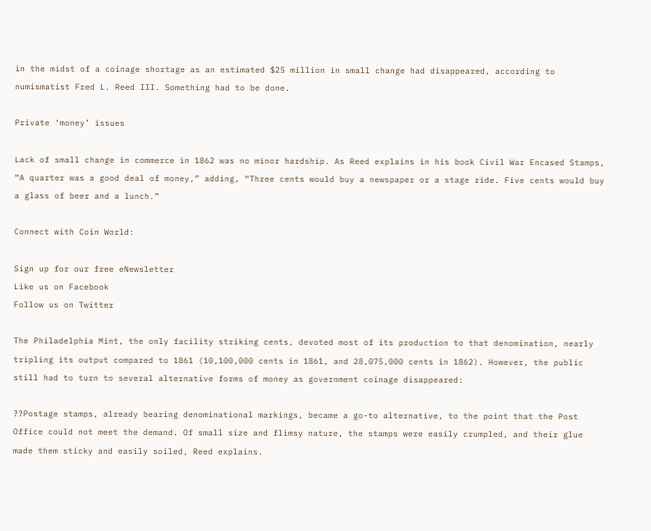in the midst of a coinage shortage as an estimated $25 million in small change had disappeared, according to numismatist Fred L. Reed III. Something had to be done.

Private ‘money’ issues

Lack of small change in commerce in 1862 was no minor hardship. As Reed explains in his book Civil War Encased Stamps, “A quarter was a good deal of money,” adding, “Three cents would buy a newspaper or a stage ride. Five cents would buy a glass of beer and a lunch.”

Connect with Coin World:

Sign up for our free eNewsletter
Like us on Facebook
Follow us on Twitter

The Philadelphia Mint, the only facility striking cents, devoted most of its production to that denomination, nearly tripling its output compared to 1861 (10,100,000 cents in 1861, and 28,075,000 cents in 1862). However, the public still had to turn to several alternative forms of money as government coinage disappeared:

??Postage stamps, already bearing denominational markings, became a go-to alternative, to the point that the Post Office could not meet the demand. Of small size and flimsy nature, the stamps were easily crumpled, and their glue made them sticky and easily soiled, Reed explains.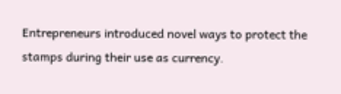Entrepreneurs introduced novel ways to protect the stamps during their use as currency.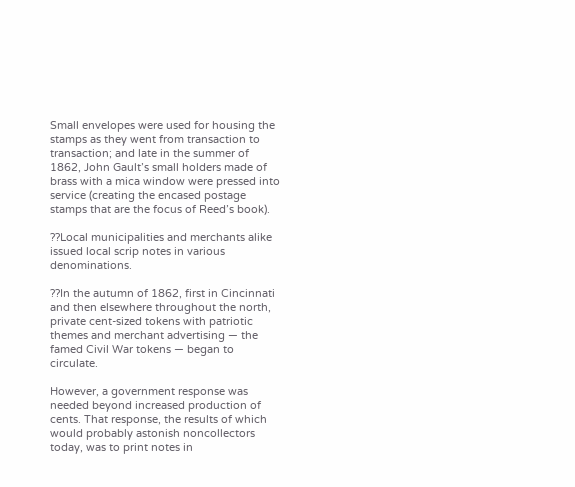Small envelopes were used for housing the stamps as they went from transaction to transaction; and late in the summer of 1862, John Gault’s small holders made of brass with a mica window were pressed into service (creating the encased postage stamps that are the focus of Reed’s book).

??Local municipalities and merchants alike issued local scrip notes in various denominations.

??In the autumn of 1862, first in Cincinnati and then elsewhere throughout the north, private cent-sized tokens with patriotic themes and merchant advertising — the famed Civil War tokens — began to circulate.

However, a government response was needed beyond increased production of cents. That response, the results of which would probably astonish noncollectors today, was to print notes in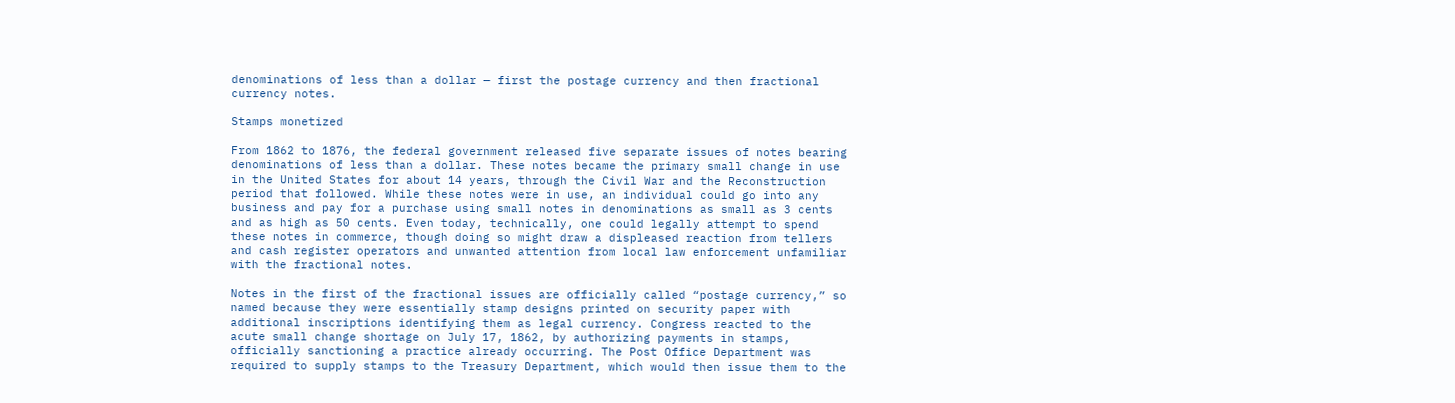denominations of less than a dollar — first the postage currency and then fractional currency notes.

Stamps monetized

From 1862 to 1876, the federal government released five separate issues of notes bearing denominations of less than a dollar. These notes became the primary small change in use in the United States for about 14 years, through the Civil War and the Reconstruction period that followed. While these notes were in use, an individual could go into any business and pay for a purchase using small notes in denominations as small as 3 cents and as high as 50 cents. Even today, technically, one could legally attempt to spend these notes in commerce, though doing so might draw a displeased reaction from tellers and cash register operators and unwanted attention from local law enforcement unfamiliar with the fractional notes.

Notes in the first of the fractional issues are officially called “postage currency,” so named because they were essentially stamp designs printed on security paper with additional inscriptions identifying them as legal currency. Congress reacted to the acute small change shortage on July 17, 1862, by authorizing payments in stamps, officially sanctioning a practice already occurring. The Post Office Department was required to supply stamps to the Treasury Department, which would then issue them to the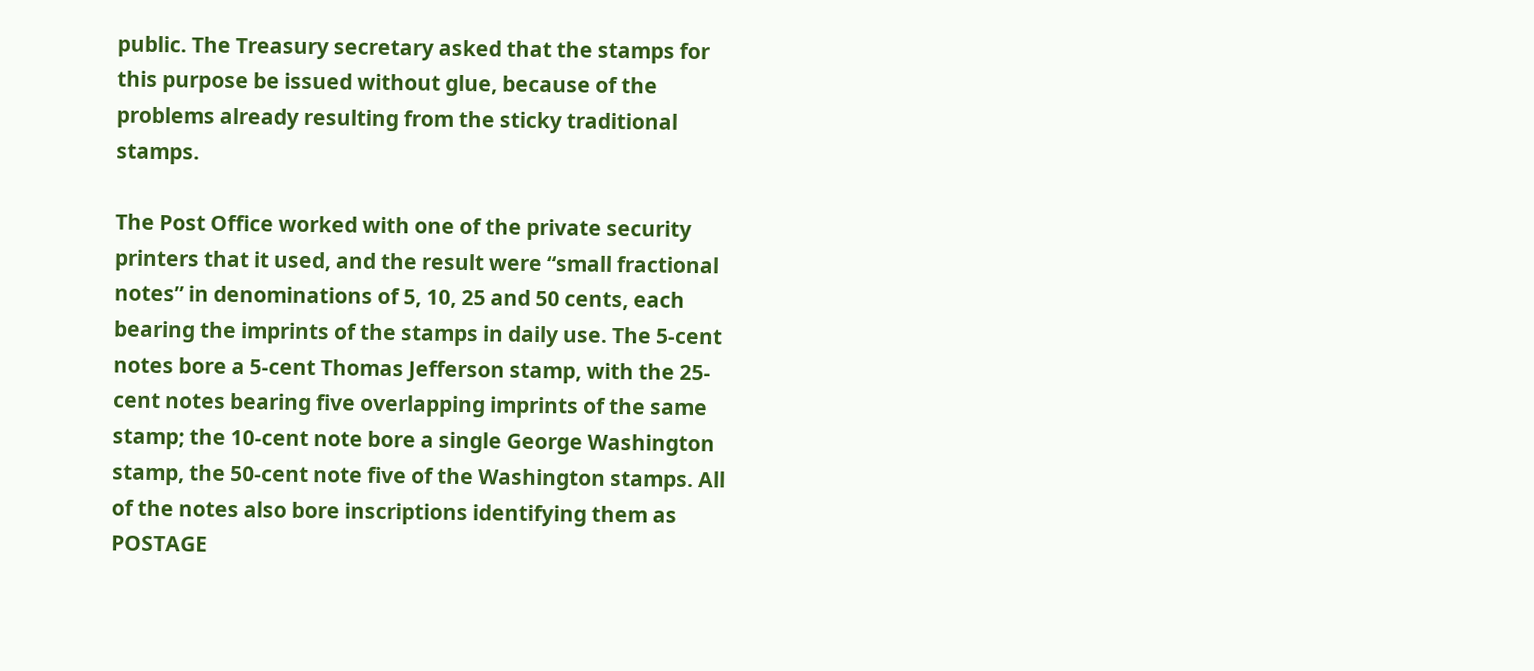public. The Treasury secretary asked that the stamps for this purpose be issued without glue, because of the problems already resulting from the sticky traditional stamps.

The Post Office worked with one of the private security printers that it used, and the result were “small fractional notes” in denominations of 5, 10, 25 and 50 cents, each bearing the imprints of the stamps in daily use. The 5-cent notes bore a 5-cent Thomas Jefferson stamp, with the 25-cent notes bearing five overlapping imprints of the same stamp; the 10-cent note bore a single George Washington stamp, the 50-cent note five of the Washington stamps. All of the notes also bore inscriptions identifying them as POSTAGE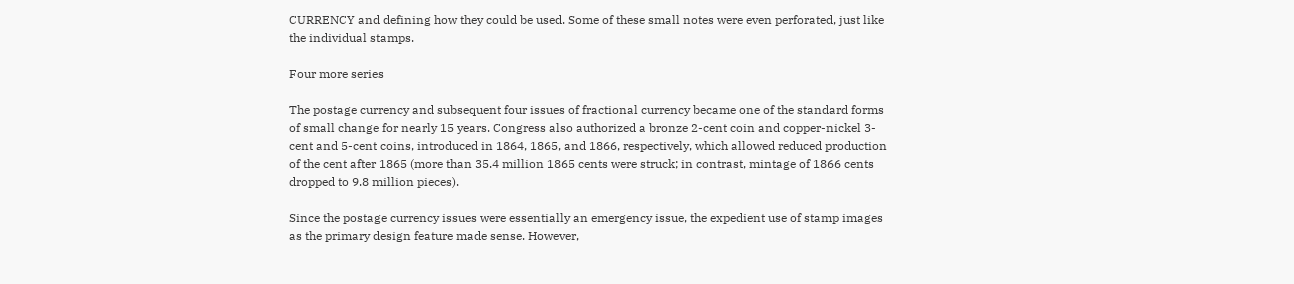CURRENCY and defining how they could be used. Some of these small notes were even perforated, just like the individual stamps.

Four more series

The postage currency and subsequent four issues of fractional currency became one of the standard forms of small change for nearly 15 years. Congress also authorized a bronze 2-cent coin and copper-nickel 3-cent and 5-cent coins, introduced in 1864, 1865, and 1866, respectively, which allowed reduced production of the cent after 1865 (more than 35.4 million 1865 cents were struck; in contrast, mintage of 1866 cents dropped to 9.8 million pieces).

Since the postage currency issues were essentially an emergency issue, the expedient use of stamp images as the primary design feature made sense. However,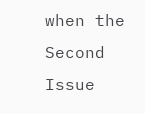when the Second Issue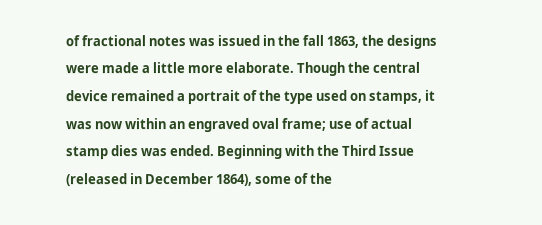of fractional notes was issued in the fall 1863, the designs were made a little more elaborate. Though the central device remained a portrait of the type used on stamps, it was now within an engraved oval frame; use of actual stamp dies was ended. Beginning with the Third Issue (released in December 1864), some of the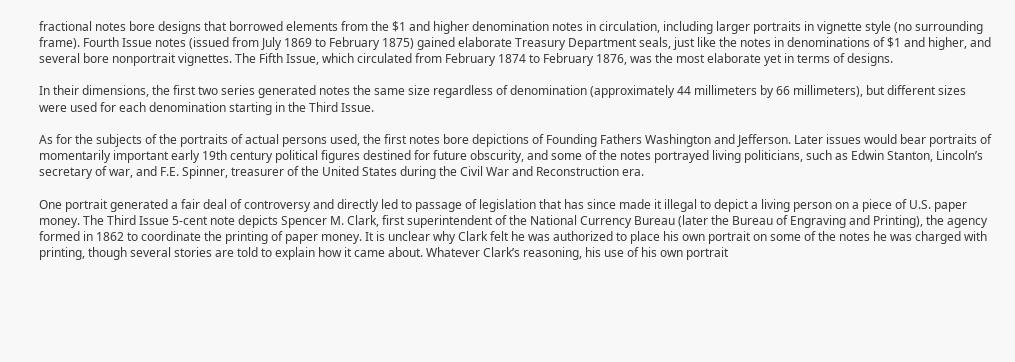fractional notes bore designs that borrowed elements from the $1 and higher denomination notes in circulation, including larger portraits in vignette style (no surrounding frame). Fourth Issue notes (issued from July 1869 to February 1875) gained elaborate Treasury Department seals, just like the notes in denominations of $1 and higher, and several bore nonportrait vignettes. The Fifth Issue, which circulated from February 1874 to February 1876, was the most elaborate yet in terms of designs.

In their dimensions, the first two series generated notes the same size regardless of denomination (approximately 44 millimeters by 66 millimeters), but different sizes were used for each denomination starting in the Third Issue.

As for the subjects of the portraits of actual persons used, the first notes bore depictions of Founding Fathers Washington and Jefferson. Later issues would bear portraits of momentarily important early 19th century political figures destined for future obscurity, and some of the notes portrayed living politicians, such as Edwin Stanton, Lincoln’s secretary of war, and F.E. Spinner, treasurer of the United States during the Civil War and Reconstruction era.

One portrait generated a fair deal of controversy and directly led to passage of legislation that has since made it illegal to depict a living person on a piece of U.S. paper money. The Third Issue 5-cent note depicts Spencer M. Clark, first superintendent of the National Currency Bureau (later the Bureau of Engraving and Printing), the agency formed in 1862 to coordinate the printing of paper money. It is unclear why Clark felt he was authorized to place his own portrait on some of the notes he was charged with printing, though several stories are told to explain how it came about. Whatever Clark’s reasoning, his use of his own portrait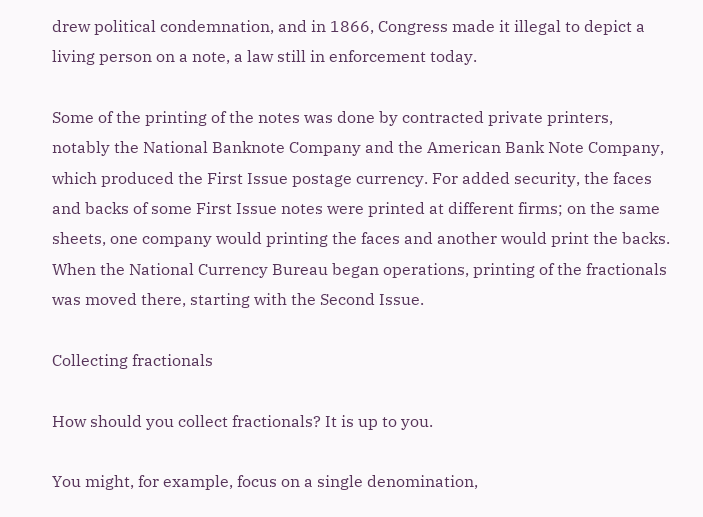drew political condemnation, and in 1866, Congress made it illegal to depict a living person on a note, a law still in enforcement today.

Some of the printing of the notes was done by contracted private printers, notably the National Banknote Company and the American Bank Note Company, which produced the First Issue postage currency. For added security, the faces and backs of some First Issue notes were printed at different firms; on the same sheets, one company would printing the faces and another would print the backs. When the National Currency Bureau began operations, printing of the fractionals was moved there, starting with the Second Issue.

Collecting fractionals

How should you collect fractionals? It is up to you.

You might, for example, focus on a single denomination,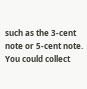such as the 3-cent note or 5-cent note. You could collect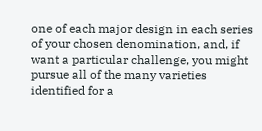one of each major design in each series of your chosen denomination, and, if want a particular challenge, you might pursue all of the many varieties identified for a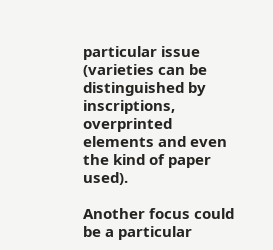particular issue (varieties can be distinguished by inscriptions, overprinted elements and even the kind of paper used).

Another focus could be a particular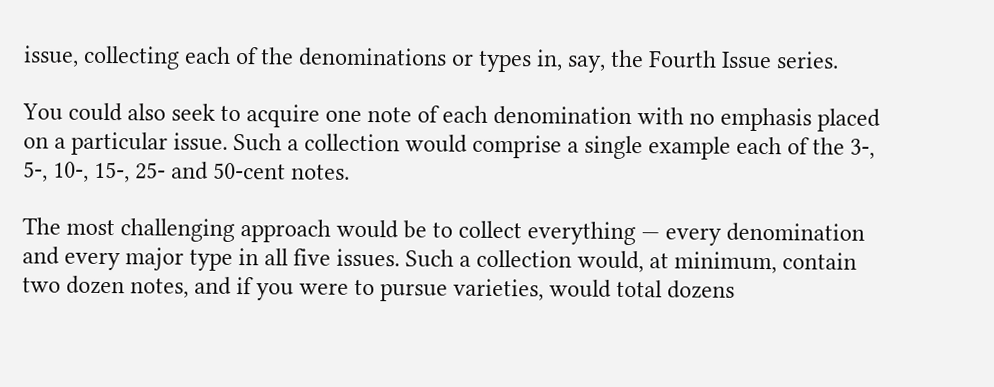issue, collecting each of the denominations or types in, say, the Fourth Issue series.

You could also seek to acquire one note of each denomination with no emphasis placed on a particular issue. Such a collection would comprise a single example each of the 3-, 5-, 10-, 15-, 25- and 50-cent notes.

The most challenging approach would be to collect everything — every denomination and every major type in all five issues. Such a collection would, at minimum, contain two dozen notes, and if you were to pursue varieties, would total dozens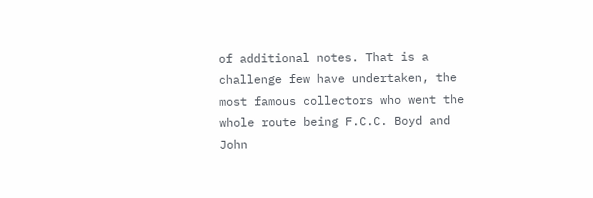of additional notes. That is a challenge few have undertaken, the most famous collectors who went the whole route being F.C.C. Boyd and John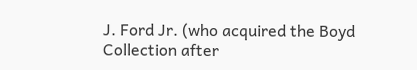J. Ford Jr. (who acquired the Boyd Collection after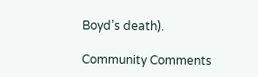Boyd’s death).

Community Comments